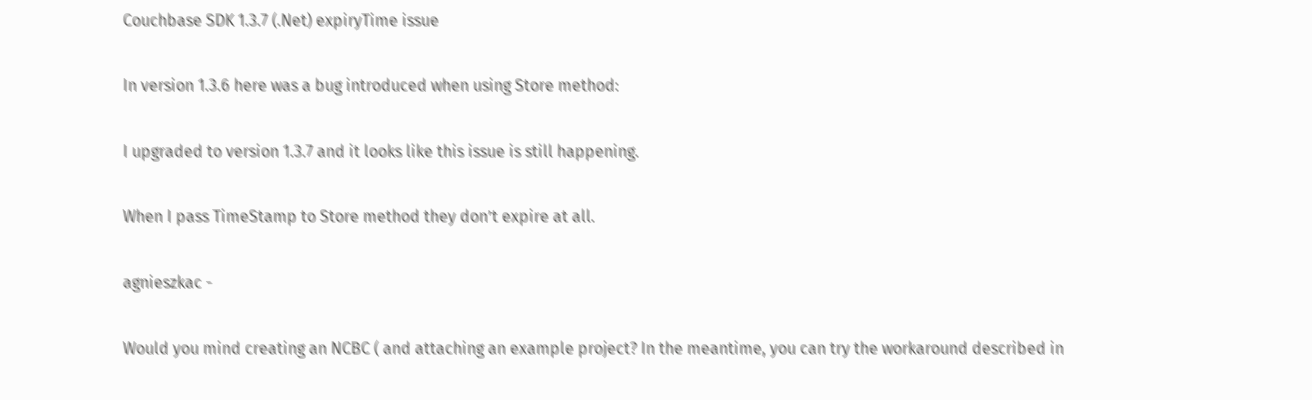Couchbase SDK 1.3.7 (.Net) expiryTime issue

In version 1.3.6 here was a bug introduced when using Store method:

I upgraded to version 1.3.7 and it looks like this issue is still happening.

When I pass TimeStamp to Store method they don’t expire at all.

agnieszkac -

Would you mind creating an NCBC ( and attaching an example project? In the meantime, you can try the workaround described in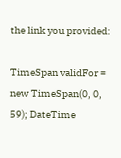the link you provided:

TimeSpan validFor = new TimeSpan(0, 0, 59); DateTime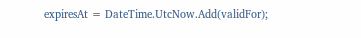expiresAt = DateTime.UtcNow.Add(validFor);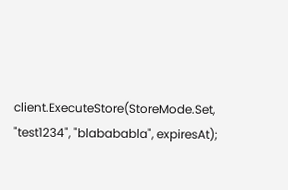client.ExecuteStore(StoreMode.Set, "test1234", "blabababla", expiresAt);